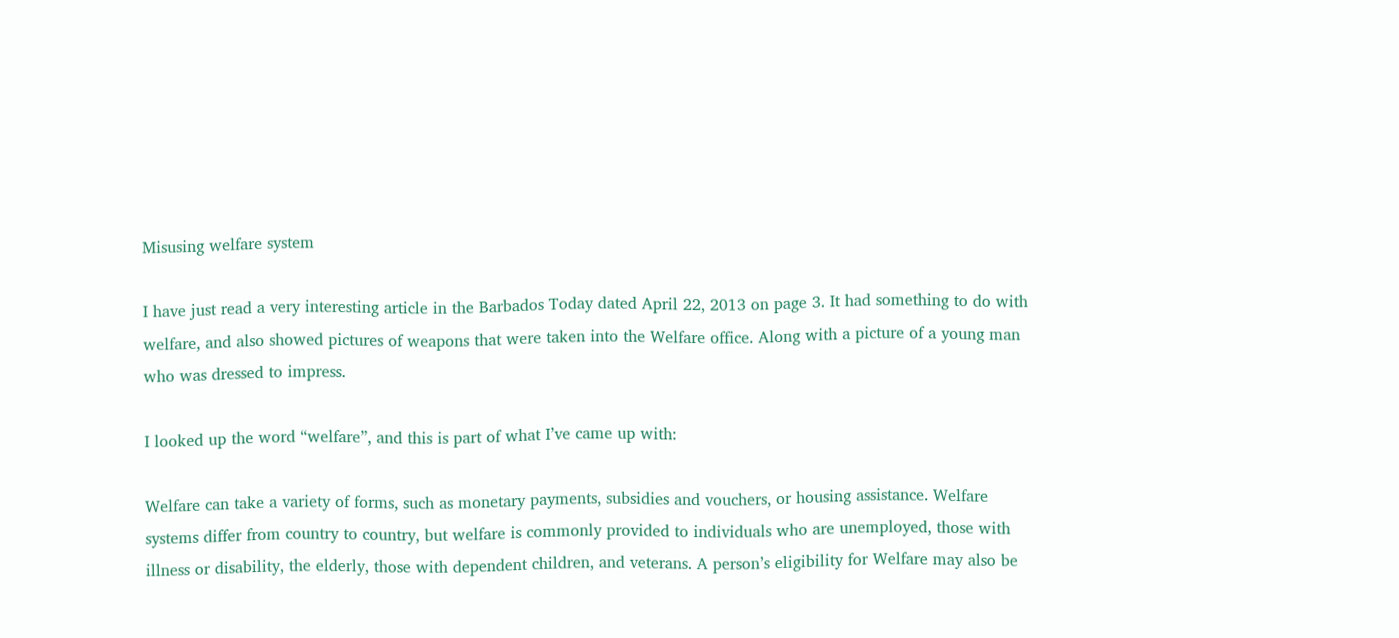Misusing welfare system

I have just read a very interesting article in the Barbados Today dated April 22, 2013 on page 3. It had something to do with welfare, and also showed pictures of weapons that were taken into the Welfare office. Along with a picture of a young man who was dressed to impress.

I looked up the word “welfare”, and this is part of what I’ve came up with:

Welfare can take a variety of forms, such as monetary payments, subsidies and vouchers, or housing assistance. Welfare systems differ from country to country, but welfare is commonly provided to individuals who are unemployed, those with illness or disability, the elderly, those with dependent children, and veterans. A person’s eligibility for Welfare may also be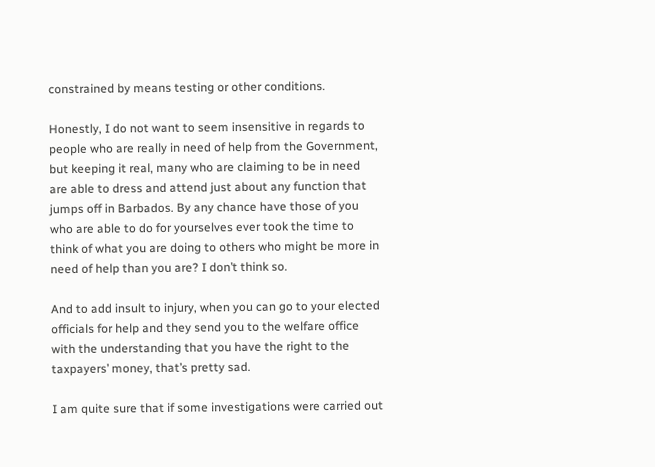constrained by means testing or other conditions.

Honestly, I do not want to seem insensitive in regards to people who are really in need of help from the Government, but keeping it real, many who are claiming to be in need are able to dress and attend just about any function that jumps off in Barbados. By any chance have those of you who are able to do for yourselves ever took the time to think of what you are doing to others who might be more in need of help than you are? I don’t think so.

And to add insult to injury, when you can go to your elected officials for help and they send you to the welfare office with the understanding that you have the right to the taxpayers’ money, that’s pretty sad.

I am quite sure that if some investigations were carried out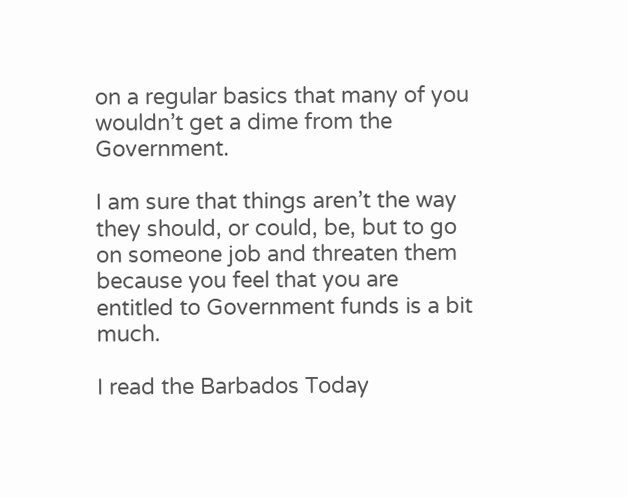on a regular basics that many of you wouldn’t get a dime from the Government.

I am sure that things aren’t the way they should, or could, be, but to go on someone job and threaten them because you feel that you are entitled to Government funds is a bit much.

I read the Barbados Today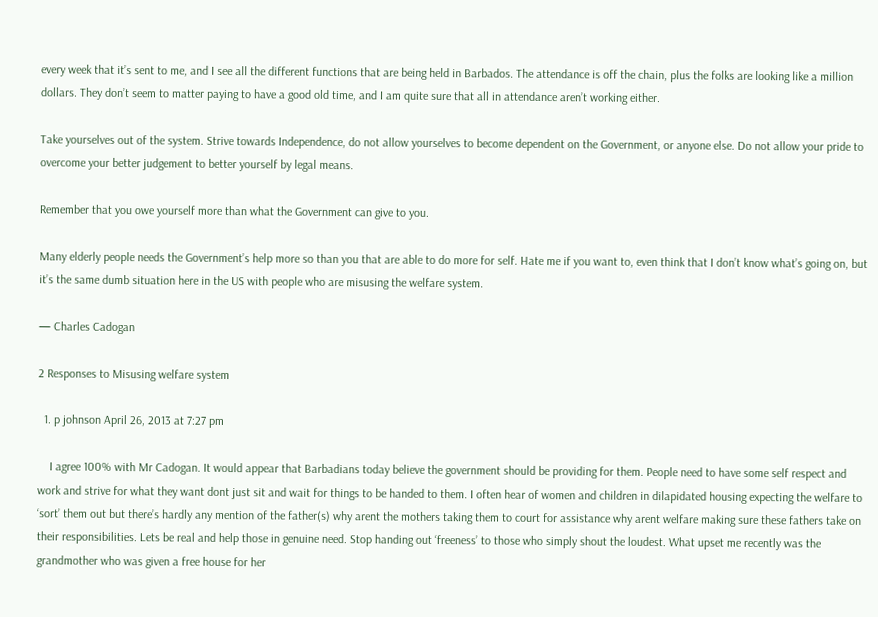every week that it’s sent to me, and I see all the different functions that are being held in Barbados. The attendance is off the chain, plus the folks are looking like a million dollars. They don’t seem to matter paying to have a good old time, and I am quite sure that all in attendance aren’t working either.

Take yourselves out of the system. Strive towards Independence, do not allow yourselves to become dependent on the Government, or anyone else. Do not allow your pride to overcome your better judgement to better yourself by legal means.

Remember that you owe yourself more than what the Government can give to you.

Many elderly people needs the Government’s help more so than you that are able to do more for self. Hate me if you want to, even think that I don’t know what’s going on, but it’s the same dumb situation here in the US with people who are misusing the welfare system.

— Charles Cadogan

2 Responses to Misusing welfare system

  1. p johnson April 26, 2013 at 7:27 pm

    I agree 100% with Mr Cadogan. It would appear that Barbadians today believe the government should be providing for them. People need to have some self respect and work and strive for what they want dont just sit and wait for things to be handed to them. I often hear of women and children in dilapidated housing expecting the welfare to ‘sort’ them out but there’s hardly any mention of the father(s) why arent the mothers taking them to court for assistance why arent welfare making sure these fathers take on their responsibilities. Lets be real and help those in genuine need. Stop handing out ‘freeness’ to those who simply shout the loudest. What upset me recently was the grandmother who was given a free house for her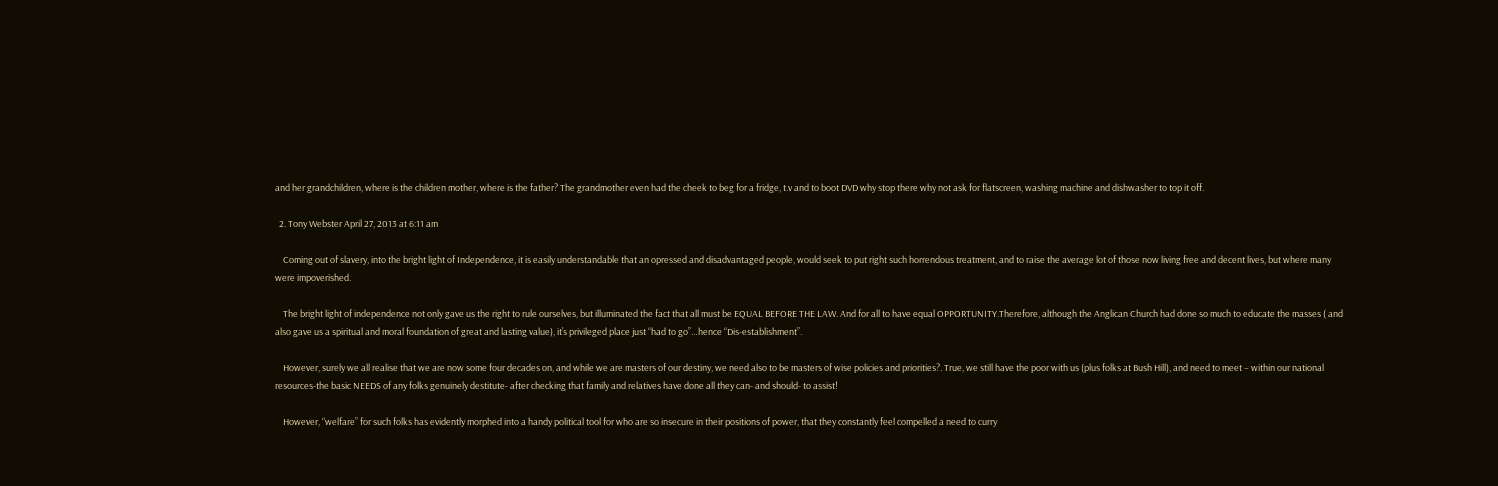and her grandchildren, where is the children mother, where is the father? The grandmother even had the cheek to beg for a fridge, t.v and to boot DVD why stop there why not ask for flatscreen, washing machine and dishwasher to top it off.

  2. Tony Webster April 27, 2013 at 6:11 am

    Coming out of slavery, into the bright light of Independence, it is easily understandable that an opressed and disadvantaged people, would seek to put right such horrendous treatment, and to raise the average lot of those now living free and decent lives, but where many were impoverished.

    The bright light of independence not only gave us the right to rule ourselves, but illuminated the fact that all must be EQUAL BEFORE THE LAW. And for all to have equal OPPORTUNITY.Therefore, although the Anglican Church had done so much to educate the masses ( and also gave us a spiritual and moral foundation of great and lasting value), it’s privileged place just “had to go”…hence “Dis-establishment”.

    However, surely we all realise that we are now some four decades on, and while we are masters of our destiny, we need also to be masters of wise policies and priorities?. True, we still have the poor with us (plus folks at Bush Hill), and need to meet – within our national resources-the basic NEEDS of any folks genuinely destitute- after checking that family and relatives have done all they can- and should- to assist!

    However, “welfare” for such folks has evidently morphed into a handy political tool for who are so insecure in their positions of power, that they constantly feel compelled a need to curry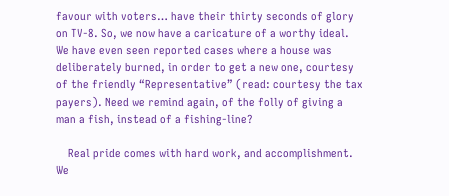favour with voters… have their thirty seconds of glory on TV-8. So, we now have a caricature of a worthy ideal. We have even seen reported cases where a house was deliberately burned, in order to get a new one, courtesy of the friendly “Representative” (read: courtesy the tax payers). Need we remind again, of the folly of giving a man a fish, instead of a fishing-line?

    Real pride comes with hard work, and accomplishment. We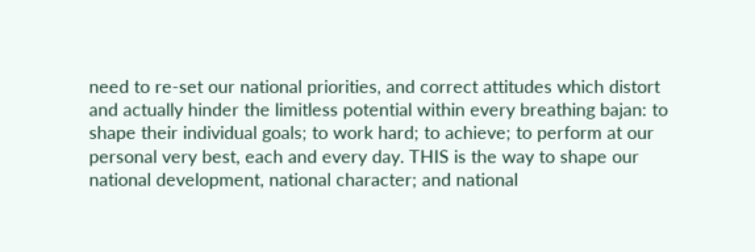need to re-set our national priorities, and correct attitudes which distort and actually hinder the limitless potential within every breathing bajan: to shape their individual goals; to work hard; to achieve; to perform at our personal very best, each and every day. THIS is the way to shape our national development, national character; and national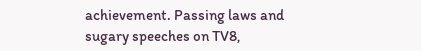achievement. Passing laws and sugary speeches on TV8,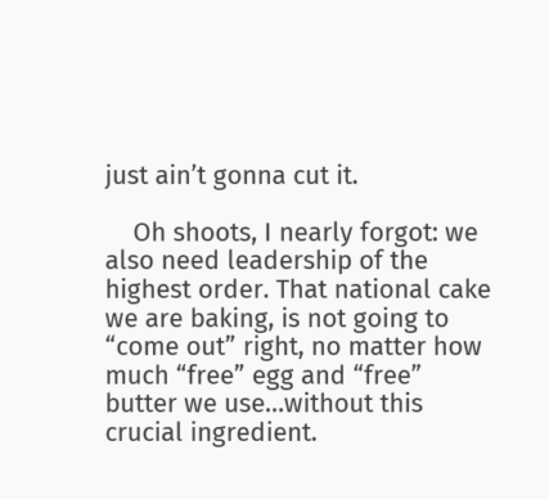just ain’t gonna cut it.

    Oh shoots, I nearly forgot: we also need leadership of the highest order. That national cake we are baking, is not going to “come out” right, no matter how much “free” egg and “free” butter we use…without this crucial ingredient.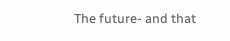The future- and that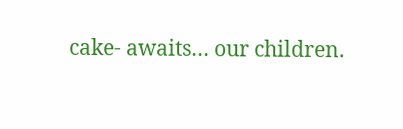cake- awaits… our children.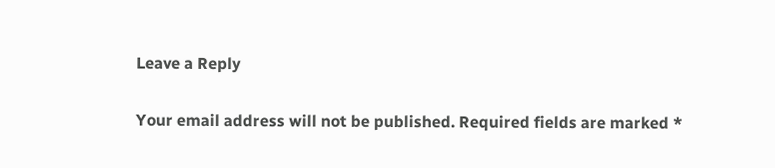Leave a Reply

Your email address will not be published. Required fields are marked *